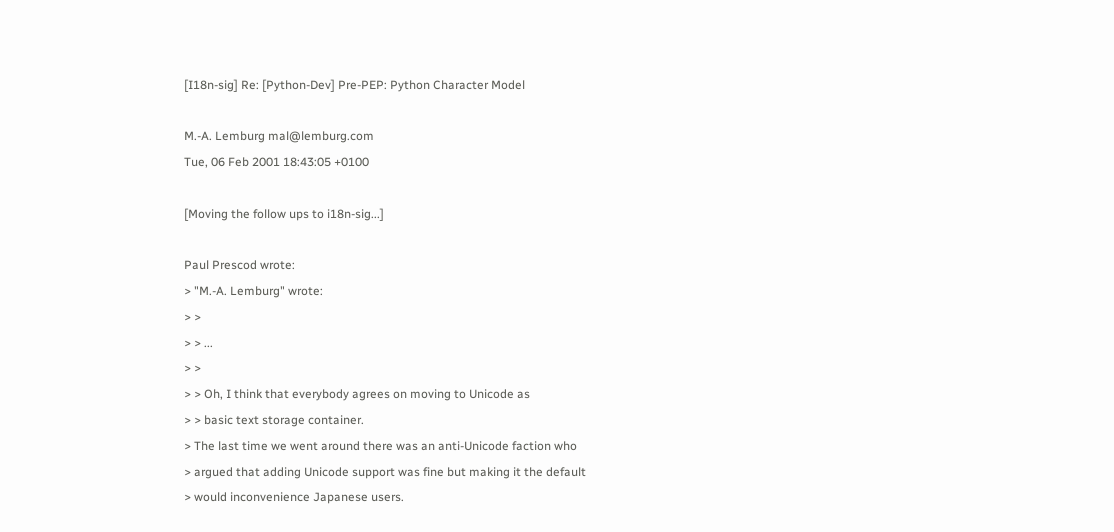[I18n-sig] Re: [Python-Dev] Pre-PEP: Python Character Model

M.-A. Lemburg mal@lemburg.com
Tue, 06 Feb 2001 18:43:05 +0100

[Moving the follow ups to i18n-sig...]

Paul Prescod wrote:
> "M.-A. Lemburg" wrote:
> >
> > ...
> >
> > Oh, I think that everybody agrees on moving to Unicode as
> > basic text storage container.
> The last time we went around there was an anti-Unicode faction who
> argued that adding Unicode support was fine but making it the default
> would inconvenience Japanese users.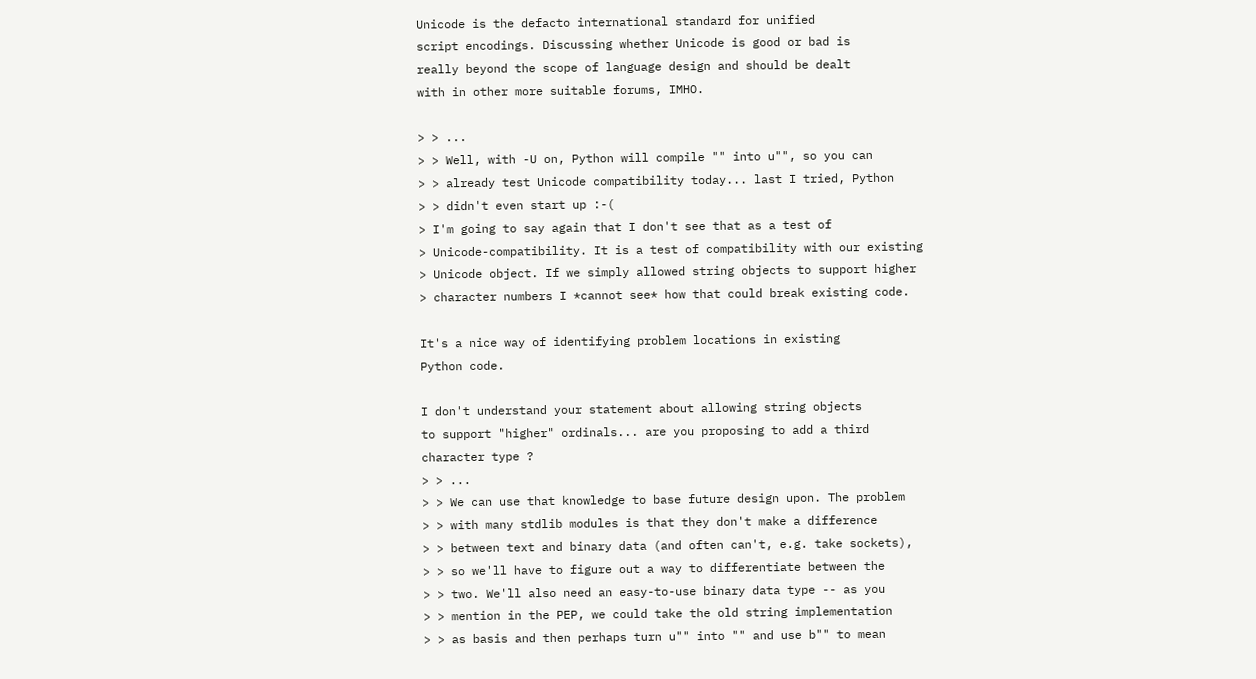Unicode is the defacto international standard for unified
script encodings. Discussing whether Unicode is good or bad is
really beyond the scope of language design and should be dealt
with in other more suitable forums, IMHO.

> > ...
> > Well, with -U on, Python will compile "" into u"", so you can
> > already test Unicode compatibility today... last I tried, Python
> > didn't even start up :-(
> I'm going to say again that I don't see that as a test of
> Unicode-compatibility. It is a test of compatibility with our existing
> Unicode object. If we simply allowed string objects to support higher
> character numbers I *cannot see* how that could break existing code.

It's a nice way of identifying problem locations in existing
Python code.

I don't understand your statement about allowing string objects
to support "higher" ordinals... are you proposing to add a third
character type ?
> > ...
> > We can use that knowledge to base future design upon. The problem
> > with many stdlib modules is that they don't make a difference
> > between text and binary data (and often can't, e.g. take sockets),
> > so we'll have to figure out a way to differentiate between the
> > two. We'll also need an easy-to-use binary data type -- as you
> > mention in the PEP, we could take the old string implementation
> > as basis and then perhaps turn u"" into "" and use b"" to mean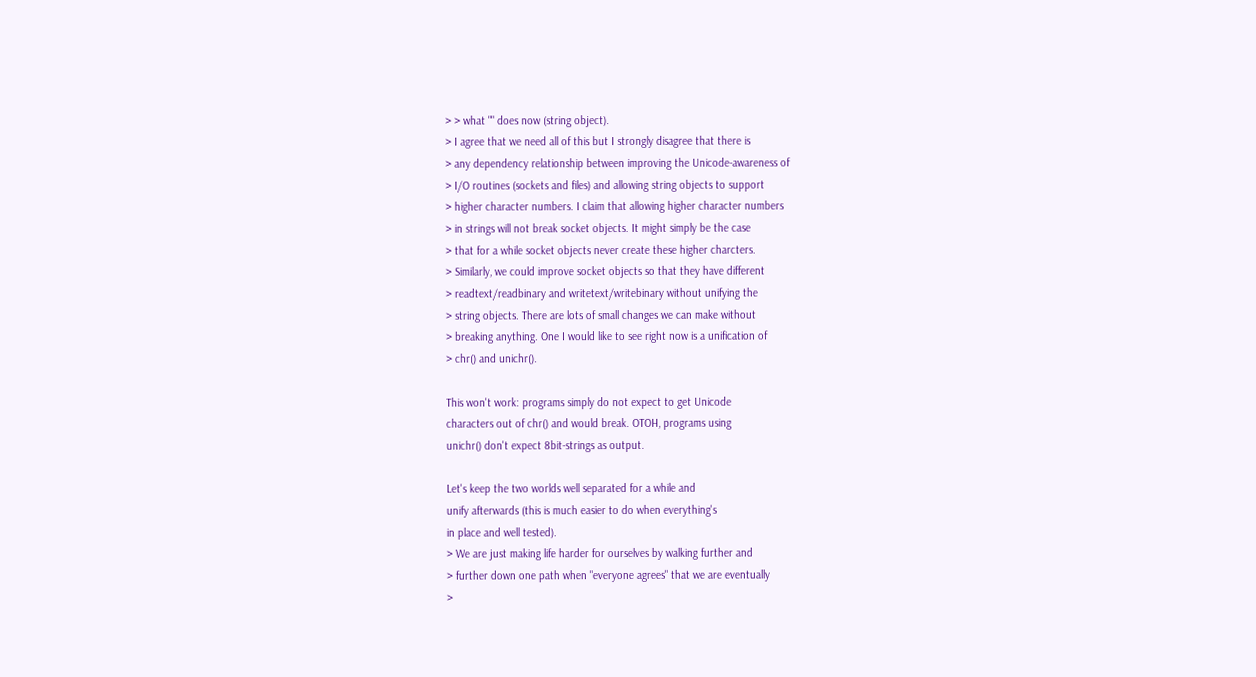> > what "" does now (string object).
> I agree that we need all of this but I strongly disagree that there is
> any dependency relationship between improving the Unicode-awareness of
> I/O routines (sockets and files) and allowing string objects to support
> higher character numbers. I claim that allowing higher character numbers
> in strings will not break socket objects. It might simply be the case
> that for a while socket objects never create these higher charcters.
> Similarly, we could improve socket objects so that they have different
> readtext/readbinary and writetext/writebinary without unifying the
> string objects. There are lots of small changes we can make without
> breaking anything. One I would like to see right now is a unification of
> chr() and unichr().

This won't work: programs simply do not expect to get Unicode
characters out of chr() and would break. OTOH, programs using
unichr() don't expect 8bit-strings as output.

Let's keep the two worlds well separated for a while and
unify afterwards (this is much easier to do when everything's
in place and well tested).
> We are just making life harder for ourselves by walking further and
> further down one path when "everyone agrees" that we are eventually
>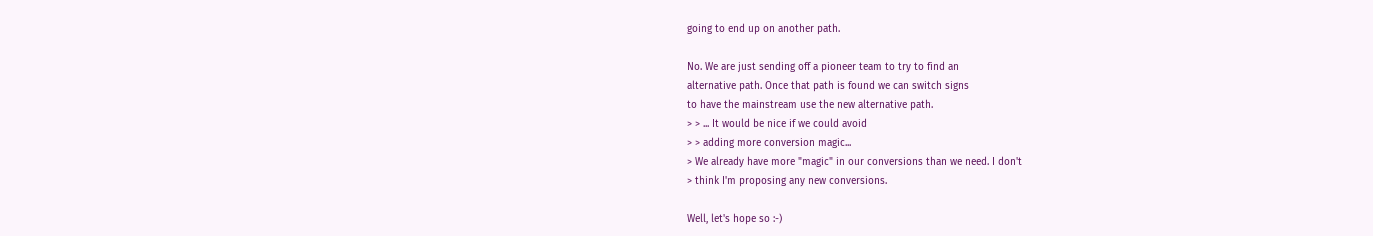going to end up on another path.

No. We are just sending off a pioneer team to try to find an
alternative path. Once that path is found we can switch signs
to have the mainstream use the new alternative path.
> > ... It would be nice if we could avoid
> > adding more conversion magic...
> We already have more "magic" in our conversions than we need. I don't
> think I'm proposing any new conversions.

Well, let's hope so :-)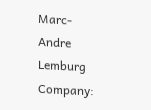Marc-Andre Lemburg
Company: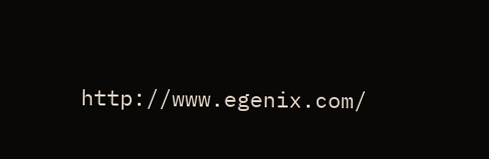http://www.egenix.com/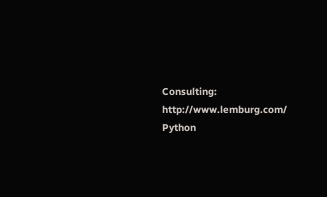Consulting:                                    http://www.lemburg.com/
Python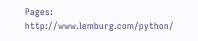Pages:                           http://www.lemburg.com/python/